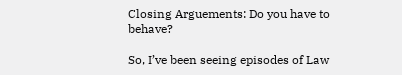Closing Arguements: Do you have to behave?

So, I’ve been seeing episodes of Law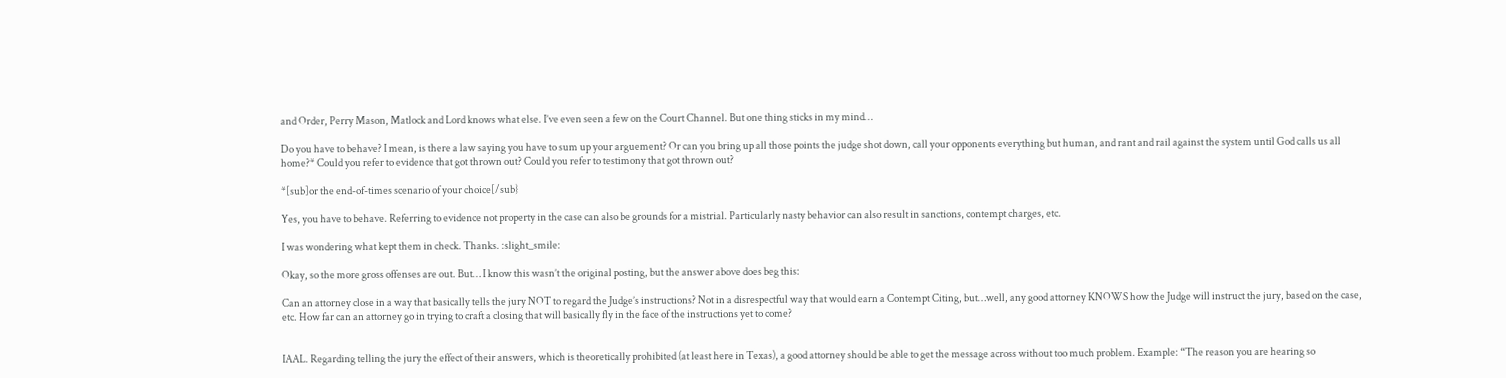and Order, Perry Mason, Matlock and Lord knows what else. I’ve even seen a few on the Court Channel. But one thing sticks in my mind…

Do you have to behave? I mean, is there a law saying you have to sum up your arguement? Or can you bring up all those points the judge shot down, call your opponents everything but human, and rant and rail against the system until God calls us all home?* Could you refer to evidence that got thrown out? Could you refer to testimony that got thrown out?

*[sub]or the end-of-times scenario of your choice[/sub}

Yes, you have to behave. Referring to evidence not property in the case can also be grounds for a mistrial. Particularly nasty behavior can also result in sanctions, contempt charges, etc.

I was wondering what kept them in check. Thanks. :slight_smile:

Okay, so the more gross offenses are out. But… I know this wasn’t the original posting, but the answer above does beg this:

Can an attorney close in a way that basically tells the jury NOT to regard the Judge’s instructions? Not in a disrespectful way that would earn a Contempt Citing, but…well, any good attorney KNOWS how the Judge will instruct the jury, based on the case, etc. How far can an attorney go in trying to craft a closing that will basically fly in the face of the instructions yet to come?


IAAL. Regarding telling the jury the effect of their answers, which is theoretically prohibited (at least here in Texas), a good attorney should be able to get the message across without too much problem. Example: “The reason you are hearing so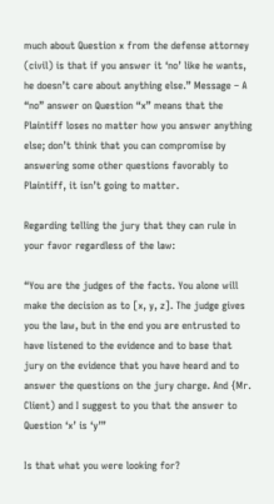much about Question x from the defense attorney (civil) is that if you answer it ‘no’ like he wants, he doesn’t care about anything else.” Message – A “no” answer on Question “x” means that the Plaintiff loses no matter how you answer anything else; don’t think that you can compromise by answering some other questions favorably to Plaintiff, it isn’t going to matter.

Regarding telling the jury that they can rule in your favor regardless of the law:

“You are the judges of the facts. You alone will make the decision as to [x, y, z]. The judge gives you the law, but in the end you are entrusted to have listened to the evidence and to base that jury on the evidence that you have heard and to answer the questions on the jury charge. And {Mr. Client) and I suggest to you that the answer to Question ‘x’ is ‘y’”

Is that what you were looking for?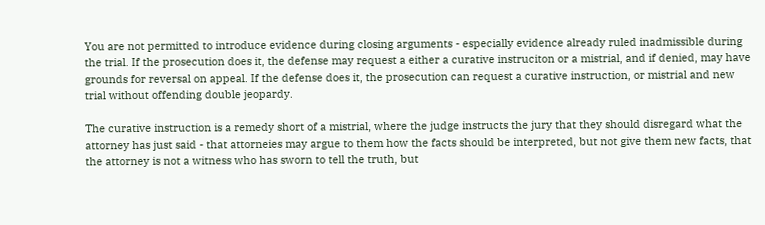You are not permitted to introduce evidence during closing arguments - especially evidence already ruled inadmissible during the trial. If the prosecution does it, the defense may request a either a curative instruciton or a mistrial, and if denied, may have grounds for reversal on appeal. If the defense does it, the prosecution can request a curative instruction, or mistrial and new trial without offending double jeopardy.

The curative instruction is a remedy short of a mistrial, where the judge instructs the jury that they should disregard what the attorney has just said - that attorneies may argue to them how the facts should be interpreted, but not give them new facts, that the attorney is not a witness who has sworn to tell the truth, but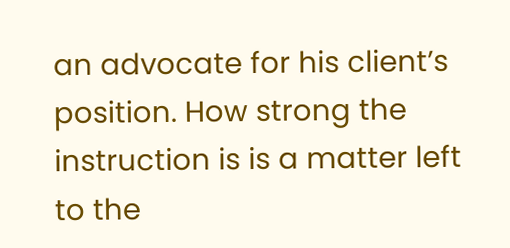an advocate for his client’s position. How strong the instruction is is a matter left to the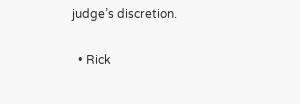judge’s discretion.

  • Rick